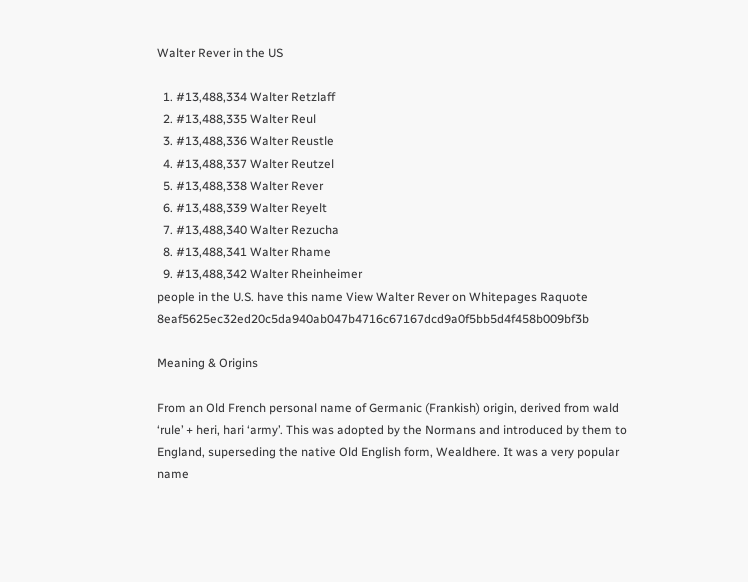Walter Rever in the US

  1. #13,488,334 Walter Retzlaff
  2. #13,488,335 Walter Reul
  3. #13,488,336 Walter Reustle
  4. #13,488,337 Walter Reutzel
  5. #13,488,338 Walter Rever
  6. #13,488,339 Walter Reyelt
  7. #13,488,340 Walter Rezucha
  8. #13,488,341 Walter Rhame
  9. #13,488,342 Walter Rheinheimer
people in the U.S. have this name View Walter Rever on Whitepages Raquote 8eaf5625ec32ed20c5da940ab047b4716c67167dcd9a0f5bb5d4f458b009bf3b

Meaning & Origins

From an Old French personal name of Germanic (Frankish) origin, derived from wald ‘rule’ + heri, hari ‘army’. This was adopted by the Normans and introduced by them to England, superseding the native Old English form, Wealdhere. It was a very popular name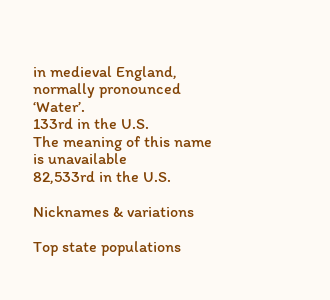in medieval England, normally pronounced ‘Water’.
133rd in the U.S.
The meaning of this name is unavailable
82,533rd in the U.S.

Nicknames & variations

Top state populations